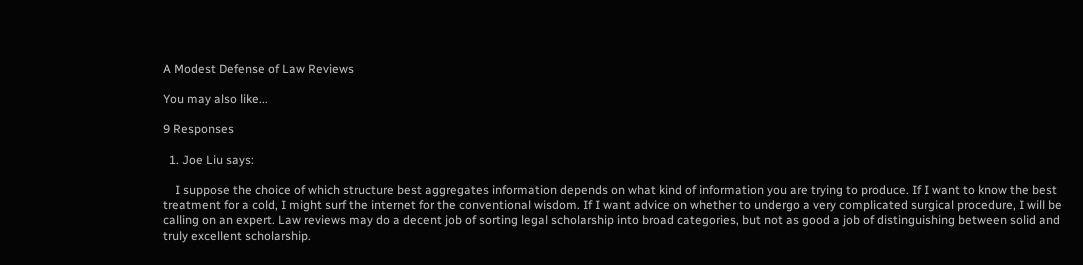A Modest Defense of Law Reviews

You may also like...

9 Responses

  1. Joe Liu says:

    I suppose the choice of which structure best aggregates information depends on what kind of information you are trying to produce. If I want to know the best treatment for a cold, I might surf the internet for the conventional wisdom. If I want advice on whether to undergo a very complicated surgical procedure, I will be calling on an expert. Law reviews may do a decent job of sorting legal scholarship into broad categories, but not as good a job of distinguishing between solid and truly excellent scholarship.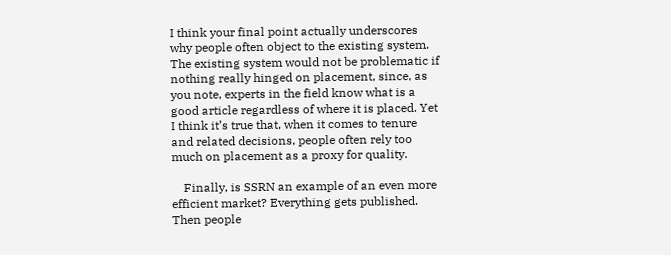I think your final point actually underscores why people often object to the existing system. The existing system would not be problematic if nothing really hinged on placement, since, as you note, experts in the field know what is a good article regardless of where it is placed. Yet I think it’s true that, when it comes to tenure and related decisions, people often rely too much on placement as a proxy for quality.

    Finally, is SSRN an example of an even more efficient market? Everything gets published. Then people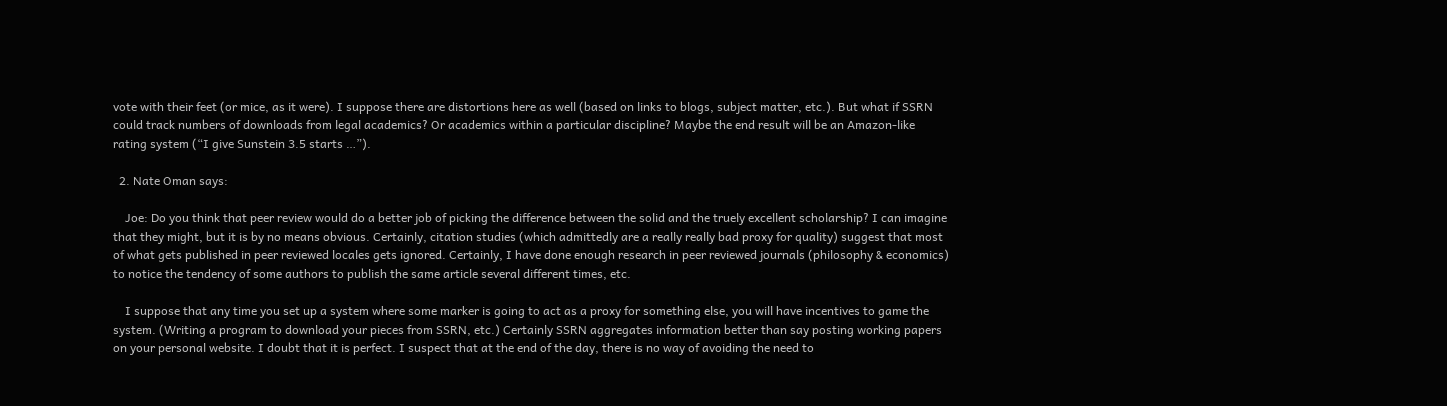vote with their feet (or mice, as it were). I suppose there are distortions here as well (based on links to blogs, subject matter, etc.). But what if SSRN could track numbers of downloads from legal academics? Or academics within a particular discipline? Maybe the end result will be an Amazon-like rating system (“I give Sunstein 3.5 starts …”).

  2. Nate Oman says:

    Joe: Do you think that peer review would do a better job of picking the difference between the solid and the truely excellent scholarship? I can imagine that they might, but it is by no means obvious. Certainly, citation studies (which admittedly are a really really bad proxy for quality) suggest that most of what gets published in peer reviewed locales gets ignored. Certainly, I have done enough research in peer reviewed journals (philosophy & economics) to notice the tendency of some authors to publish the same article several different times, etc.

    I suppose that any time you set up a system where some marker is going to act as a proxy for something else, you will have incentives to game the system. (Writing a program to download your pieces from SSRN, etc.) Certainly SSRN aggregates information better than say posting working papers on your personal website. I doubt that it is perfect. I suspect that at the end of the day, there is no way of avoiding the need to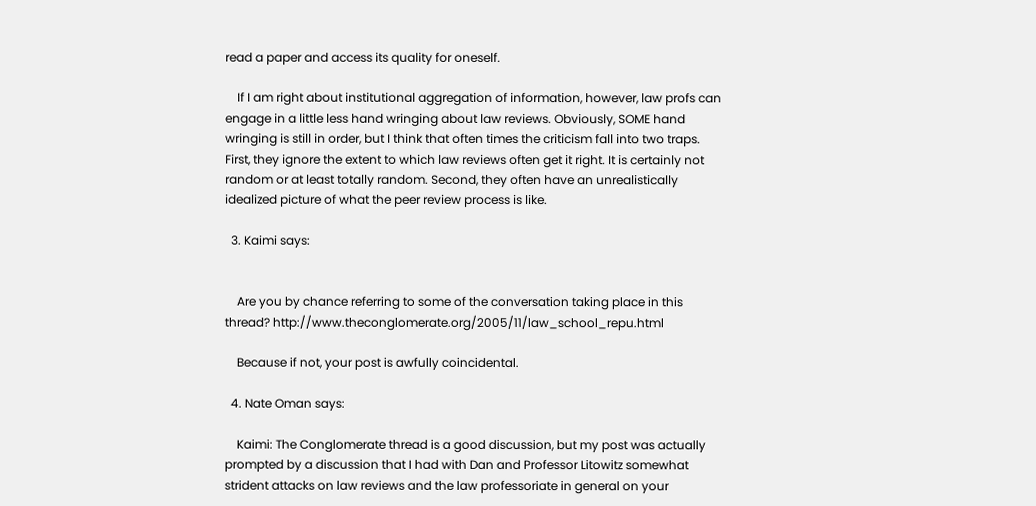read a paper and access its quality for oneself.

    If I am right about institutional aggregation of information, however, law profs can engage in a little less hand wringing about law reviews. Obviously, SOME hand wringing is still in order, but I think that often times the criticism fall into two traps. First, they ignore the extent to which law reviews often get it right. It is certainly not random or at least totally random. Second, they often have an unrealistically idealized picture of what the peer review process is like.

  3. Kaimi says:


    Are you by chance referring to some of the conversation taking place in this thread? http://www.theconglomerate.org/2005/11/law_school_repu.html

    Because if not, your post is awfully coincidental.

  4. Nate Oman says:

    Kaimi: The Conglomerate thread is a good discussion, but my post was actually prompted by a discussion that I had with Dan and Professor Litowitz somewhat strident attacks on law reviews and the law professoriate in general on your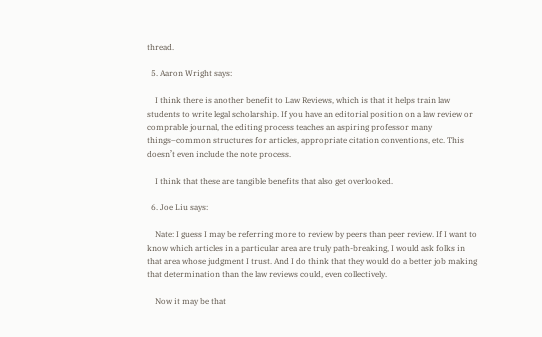thread.

  5. Aaron Wright says:

    I think there is another benefit to Law Reviews, which is that it helps train law students to write legal scholarship. If you have an editorial position on a law review or comprable journal, the editing process teaches an aspiring professor many things–common structures for articles, appropriate citation conventions, etc. This doesn’t even include the note process.

    I think that these are tangible benefits that also get overlooked.

  6. Joe Liu says:

    Nate: I guess I may be referring more to review by peers than peer review. If I want to know which articles in a particular area are truly path-breaking, I would ask folks in that area whose judgment I trust. And I do think that they would do a better job making that determination than the law reviews could, even collectively.

    Now it may be that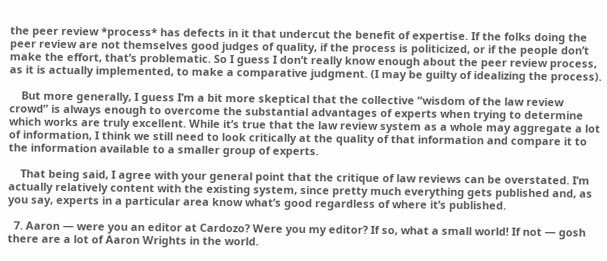the peer review *process* has defects in it that undercut the benefit of expertise. If the folks doing the peer review are not themselves good judges of quality, if the process is politicized, or if the people don’t make the effort, that’s problematic. So I guess I don’t really know enough about the peer review process, as it is actually implemented, to make a comparative judgment. (I may be guilty of idealizing the process).

    But more generally, I guess I’m a bit more skeptical that the collective “wisdom of the law review crowd” is always enough to overcome the substantial advantages of experts when trying to determine which works are truly excellent. While it’s true that the law review system as a whole may aggregate a lot of information, I think we still need to look critically at the quality of that information and compare it to the information available to a smaller group of experts.

    That being said, I agree with your general point that the critique of law reviews can be overstated. I’m actually relatively content with the existing system, since pretty much everything gets published and, as you say, experts in a particular area know what’s good regardless of where it’s published.

  7. Aaron — were you an editor at Cardozo? Were you my editor? If so, what a small world! If not — gosh there are a lot of Aaron Wrights in the world.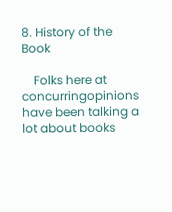8. History of the Book

    Folks here at concurringopinions have been talking a lot about books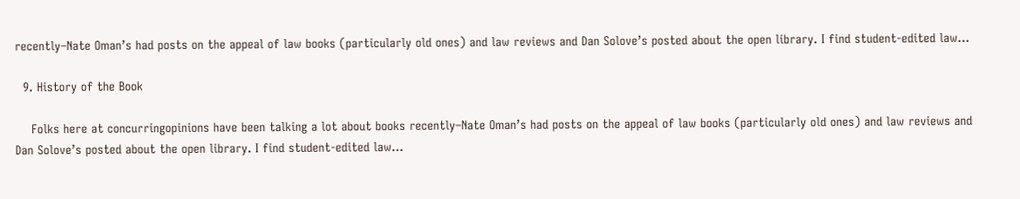recently–Nate Oman’s had posts on the appeal of law books (particularly old ones) and law reviews and Dan Solove’s posted about the open library. I find student-edited law…

  9. History of the Book

    Folks here at concurringopinions have been talking a lot about books recently–Nate Oman’s had posts on the appeal of law books (particularly old ones) and law reviews and Dan Solove’s posted about the open library. I find student-edited law…